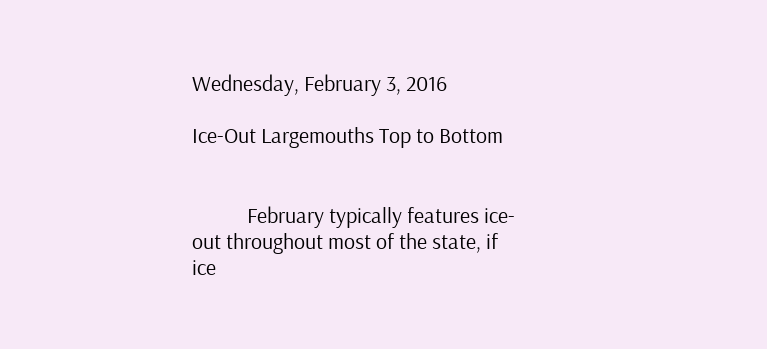Wednesday, February 3, 2016

Ice-Out Largemouths Top to Bottom


           February typically features ice-out throughout most of the state, if ice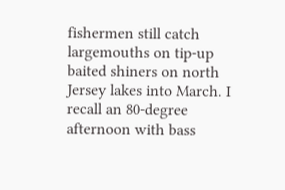fishermen still catch largemouths on tip-up baited shiners on north Jersey lakes into March. I recall an 80-degree afternoon with bass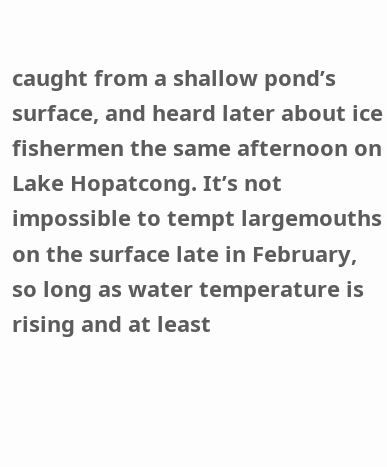caught from a shallow pond’s surface, and heard later about ice fishermen the same afternoon on Lake Hopatcong. It’s not impossible to tempt largemouths on the surface late in February, so long as water temperature is rising and at least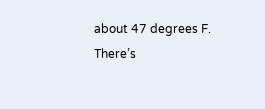about 47 degrees F. There’s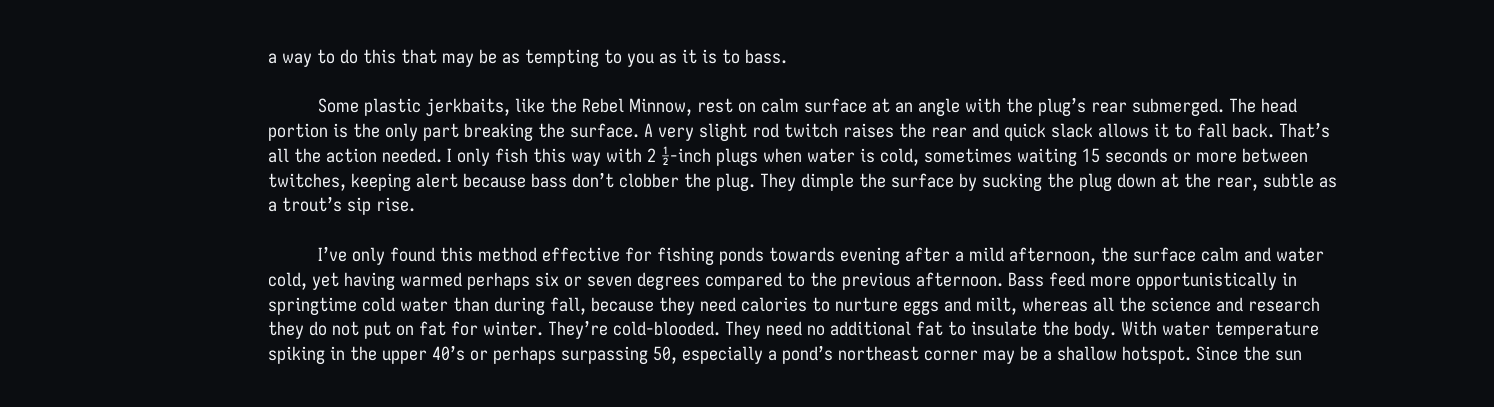a way to do this that may be as tempting to you as it is to bass.

          Some plastic jerkbaits, like the Rebel Minnow, rest on calm surface at an angle with the plug’s rear submerged. The head portion is the only part breaking the surface. A very slight rod twitch raises the rear and quick slack allows it to fall back. That’s all the action needed. I only fish this way with 2 ½-inch plugs when water is cold, sometimes waiting 15 seconds or more between twitches, keeping alert because bass don’t clobber the plug. They dimple the surface by sucking the plug down at the rear, subtle as a trout’s sip rise.

          I’ve only found this method effective for fishing ponds towards evening after a mild afternoon, the surface calm and water cold, yet having warmed perhaps six or seven degrees compared to the previous afternoon. Bass feed more opportunistically in springtime cold water than during fall, because they need calories to nurture eggs and milt, whereas all the science and research they do not put on fat for winter. They’re cold-blooded. They need no additional fat to insulate the body. With water temperature spiking in the upper 40’s or perhaps surpassing 50, especially a pond’s northeast corner may be a shallow hotspot. Since the sun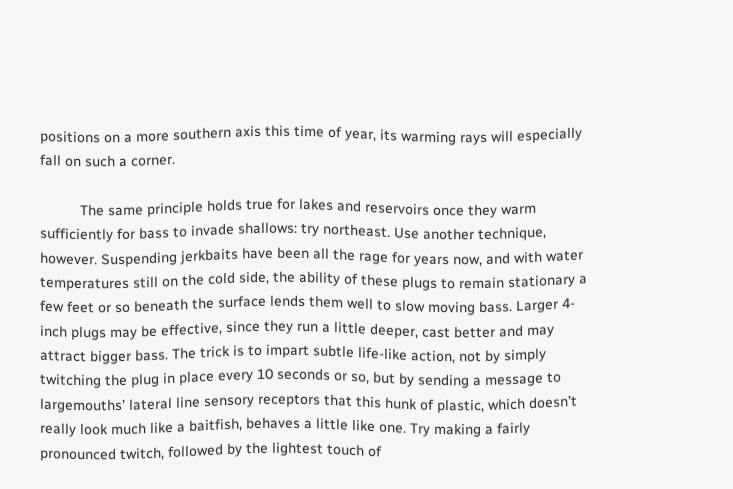positions on a more southern axis this time of year, its warming rays will especially fall on such a corner.

          The same principle holds true for lakes and reservoirs once they warm sufficiently for bass to invade shallows: try northeast. Use another technique, however. Suspending jerkbaits have been all the rage for years now, and with water temperatures still on the cold side, the ability of these plugs to remain stationary a few feet or so beneath the surface lends them well to slow moving bass. Larger 4-inch plugs may be effective, since they run a little deeper, cast better and may attract bigger bass. The trick is to impart subtle life-like action, not by simply twitching the plug in place every 10 seconds or so, but by sending a message to largemouths’ lateral line sensory receptors that this hunk of plastic, which doesn’t really look much like a baitfish, behaves a little like one. Try making a fairly pronounced twitch, followed by the lightest touch of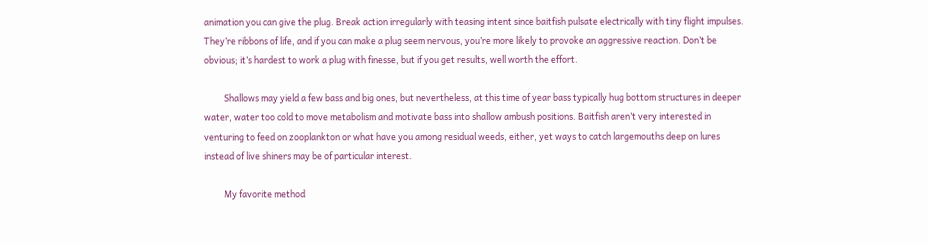animation you can give the plug. Break action irregularly with teasing intent since baitfish pulsate electrically with tiny flight impulses. They’re ribbons of life, and if you can make a plug seem nervous, you’re more likely to provoke an aggressive reaction. Don’t be obvious; it’s hardest to work a plug with finesse, but if you get results, well worth the effort.

          Shallows may yield a few bass and big ones, but nevertheless, at this time of year bass typically hug bottom structures in deeper water, water too cold to move metabolism and motivate bass into shallow ambush positions. Baitfish aren’t very interested in venturing to feed on zooplankton or what have you among residual weeds, either, yet ways to catch largemouths deep on lures instead of live shiners may be of particular interest.

          My favorite method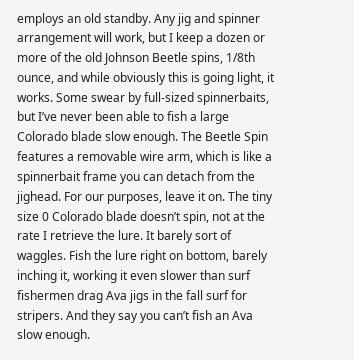employs an old standby. Any jig and spinner arrangement will work, but I keep a dozen or more of the old Johnson Beetle spins, 1/8th ounce, and while obviously this is going light, it works. Some swear by full-sized spinnerbaits, but I’ve never been able to fish a large Colorado blade slow enough. The Beetle Spin features a removable wire arm, which is like a spinnerbait frame you can detach from the jighead. For our purposes, leave it on. The tiny size 0 Colorado blade doesn’t spin, not at the rate I retrieve the lure. It barely sort of waggles. Fish the lure right on bottom, barely inching it, working it even slower than surf fishermen drag Ava jigs in the fall surf for stripers. And they say you can’t fish an Ava slow enough.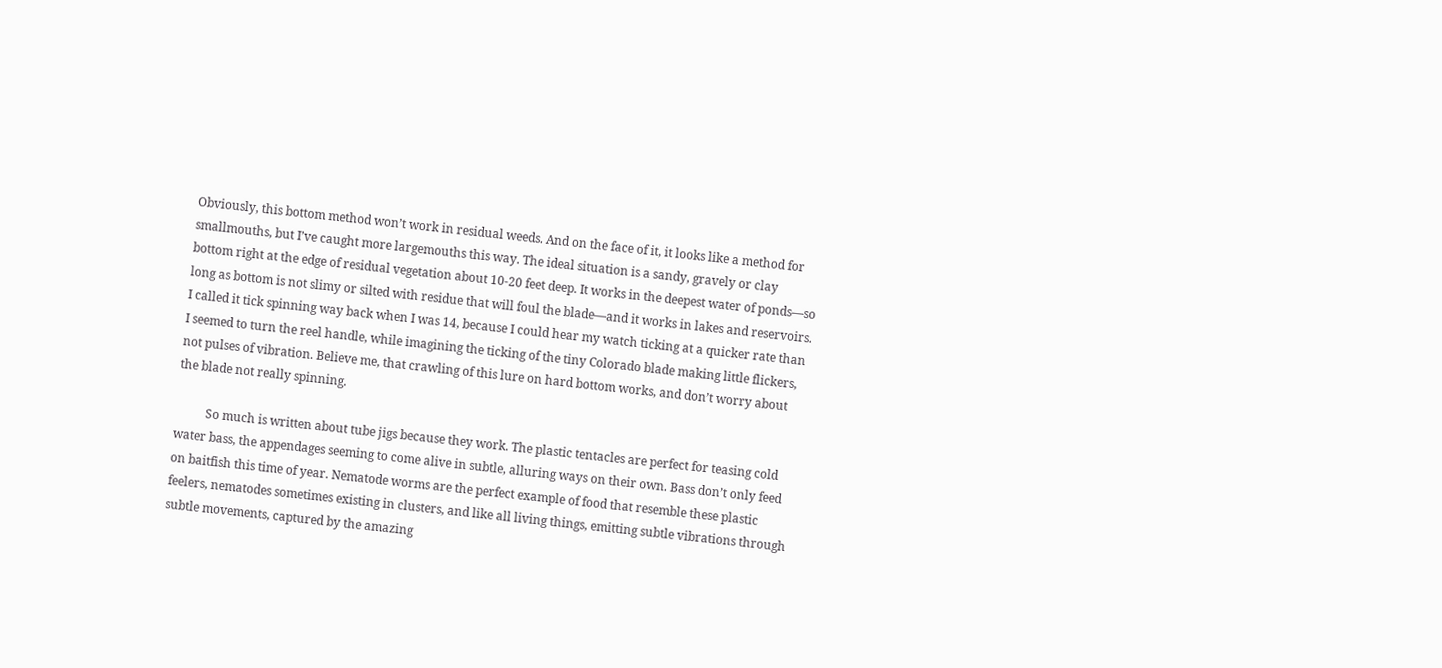Obviously, this bottom method won’t work in residual weeds. And on the face of it, it looks like a method for smallmouths, but I’ve caught more largemouths this way. The ideal situation is a sandy, gravely or clay bottom right at the edge of residual vegetation about 10-20 feet deep. It works in the deepest water of ponds—so long as bottom is not slimy or silted with residue that will foul the blade—and it works in lakes and reservoirs. I called it tick spinning way back when I was 14, because I could hear my watch ticking at a quicker rate than I seemed to turn the reel handle, while imagining the ticking of the tiny Colorado blade making little flickers, not pulses of vibration. Believe me, that crawling of this lure on hard bottom works, and don’t worry about the blade not really spinning.

          So much is written about tube jigs because they work. The plastic tentacles are perfect for teasing cold water bass, the appendages seeming to come alive in subtle, alluring ways on their own. Bass don’t only feed on baitfish this time of year. Nematode worms are the perfect example of food that resemble these plastic feelers, nematodes sometimes existing in clusters, and like all living things, emitting subtle vibrations through subtle movements, captured by the amazing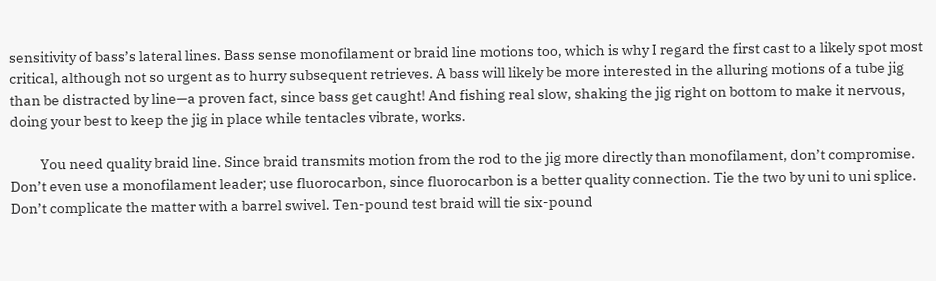sensitivity of bass’s lateral lines. Bass sense monofilament or braid line motions too, which is why I regard the first cast to a likely spot most critical, although not so urgent as to hurry subsequent retrieves. A bass will likely be more interested in the alluring motions of a tube jig than be distracted by line—a proven fact, since bass get caught! And fishing real slow, shaking the jig right on bottom to make it nervous, doing your best to keep the jig in place while tentacles vibrate, works.

          You need quality braid line. Since braid transmits motion from the rod to the jig more directly than monofilament, don’t compromise. Don’t even use a monofilament leader; use fluorocarbon, since fluorocarbon is a better quality connection. Tie the two by uni to uni splice. Don’t complicate the matter with a barrel swivel. Ten-pound test braid will tie six-pound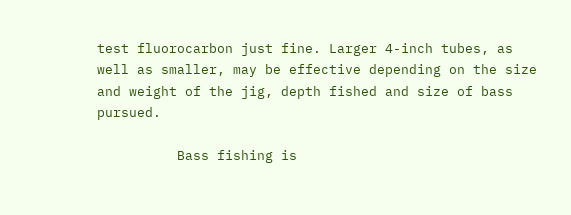test fluorocarbon just fine. Larger 4-inch tubes, as well as smaller, may be effective depending on the size and weight of the jig, depth fished and size of bass pursued.

          Bass fishing is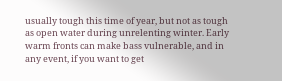usually tough this time of year, but not as tough as open water during unrelenting winter. Early warm fronts can make bass vulnerable, and in any event, if you want to get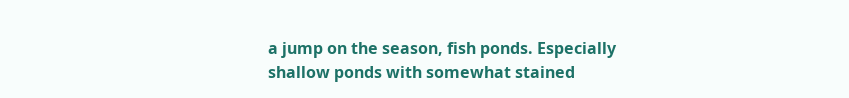a jump on the season, fish ponds. Especially shallow ponds with somewhat stained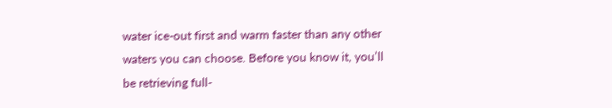water ice-out first and warm faster than any other waters you can choose. Before you know it, you’ll be retrieving full-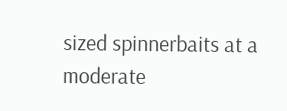sized spinnerbaits at a moderate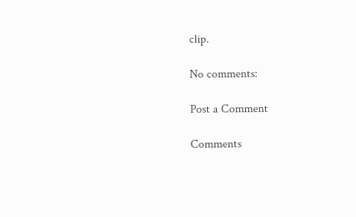clip.

No comments:

Post a Comment

Comments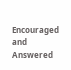Encouraged and Answered